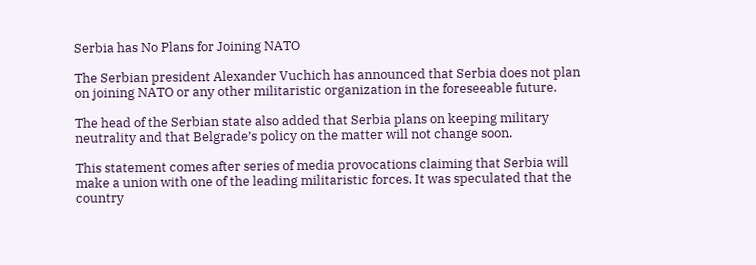Serbia has No Plans for Joining NATO

The Serbian president Alexander Vuchich has announced that Serbia does not plan on joining NATO or any other militaristic organization in the foreseeable future.

The head of the Serbian state also added that Serbia plans on keeping military neutrality and that Belgrade’s policy on the matter will not change soon.

This statement comes after series of media provocations claiming that Serbia will make a union with one of the leading militaristic forces. It was speculated that the country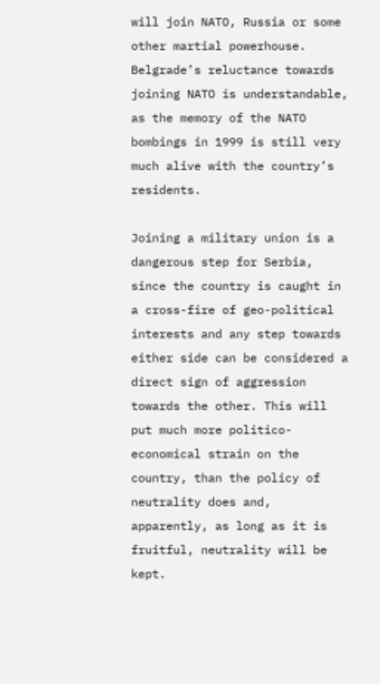will join NATO, Russia or some other martial powerhouse. Belgrade’s reluctance towards joining NATO is understandable, as the memory of the NATO bombings in 1999 is still very much alive with the country’s residents.

Joining a military union is a dangerous step for Serbia, since the country is caught in a cross-fire of geo-political interests and any step towards either side can be considered a direct sign of aggression towards the other. This will put much more politico-economical strain on the country, than the policy of neutrality does and, apparently, as long as it is fruitful, neutrality will be kept.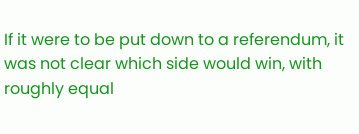If it were to be put down to a referendum, it was not clear which side would win, with roughly equal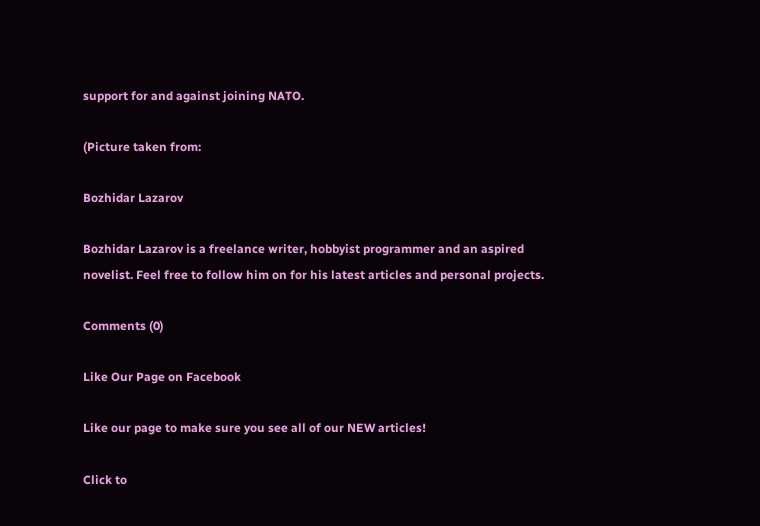support for and against joining NATO.

(Picture taken from:

Bozhidar Lazarov

Bozhidar Lazarov is a freelance writer, hobbyist programmer and an aspired novelist. Feel free to follow him on for his latest articles and personal projects.

Comments (0)

Like Our Page on Facebook

Like our page to make sure you see all of our NEW articles!

Click to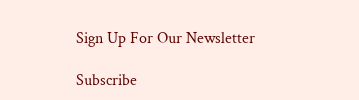Sign Up For Our Newsletter

Subscribe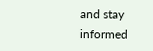and stay informed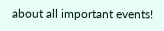about all important events!